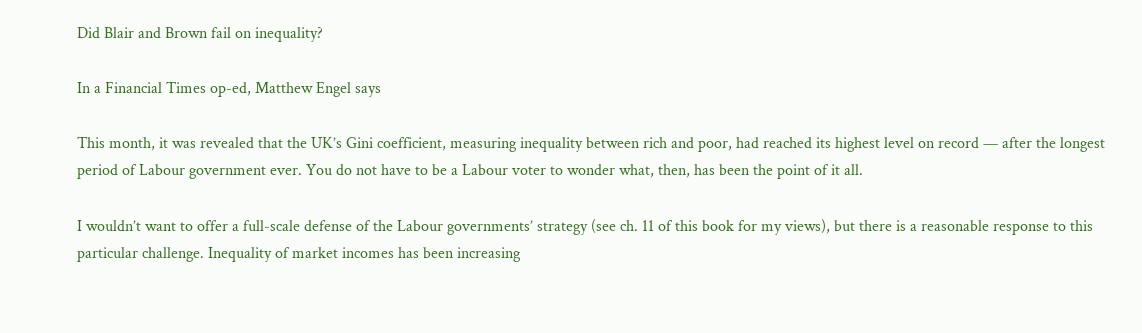Did Blair and Brown fail on inequality?

In a Financial Times op-ed, Matthew Engel says

This month, it was revealed that the UK’s Gini coefficient, measuring inequality between rich and poor, had reached its highest level on record — after the longest period of Labour government ever. You do not have to be a Labour voter to wonder what, then, has been the point of it all.

I wouldn’t want to offer a full-scale defense of the Labour governments’ strategy (see ch. 11 of this book for my views), but there is a reasonable response to this particular challenge. Inequality of market incomes has been increasing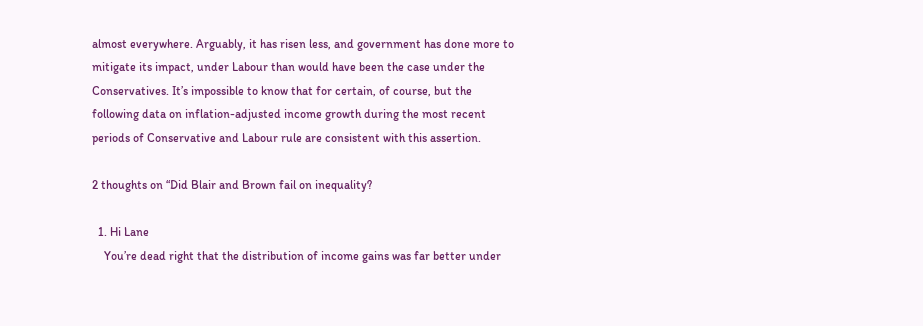almost everywhere. Arguably, it has risen less, and government has done more to mitigate its impact, under Labour than would have been the case under the Conservatives. It’s impossible to know that for certain, of course, but the following data on inflation-adjusted income growth during the most recent periods of Conservative and Labour rule are consistent with this assertion.

2 thoughts on “Did Blair and Brown fail on inequality?

  1. Hi Lane
    You’re dead right that the distribution of income gains was far better under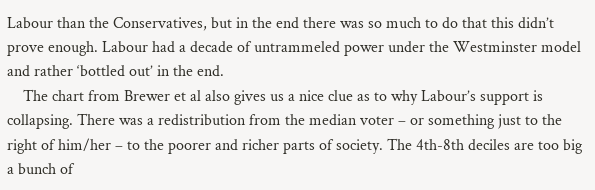Labour than the Conservatives, but in the end there was so much to do that this didn’t prove enough. Labour had a decade of untrammeled power under the Westminster model and rather ‘bottled out’ in the end.
    The chart from Brewer et al also gives us a nice clue as to why Labour’s support is collapsing. There was a redistribution from the median voter – or something just to the right of him/her – to the poorer and richer parts of society. The 4th-8th deciles are too big a bunch of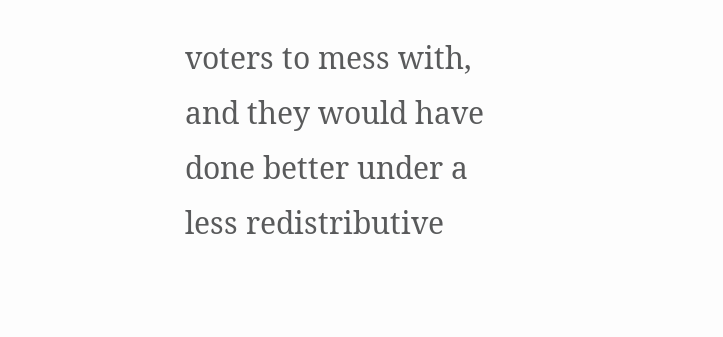voters to mess with, and they would have done better under a less redistributive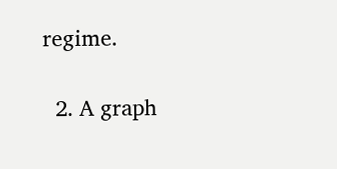regime.

  2. A graph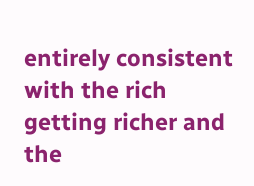entirely consistent with the rich getting richer and the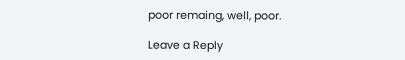poor remaing, well, poor.

Leave a Reply